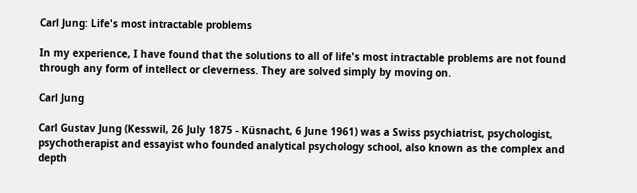Carl Jung: Life's most intractable problems

In my experience, I have found that the solutions to all of life's most intractable problems are not found through any form of intellect or cleverness. They are solved simply by moving on.

Carl Jung

Carl Gustav Jung (Kesswil, 26 July 1875 - Küsnacht, 6 June 1961) was a Swiss psychiatrist, psychologist, psychotherapist and essayist who founded analytical psychology school, also known as the complex and depth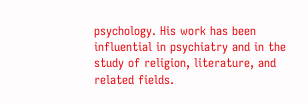psychology. His work has been influential in psychiatry and in the study of religion, literature, and related fields.